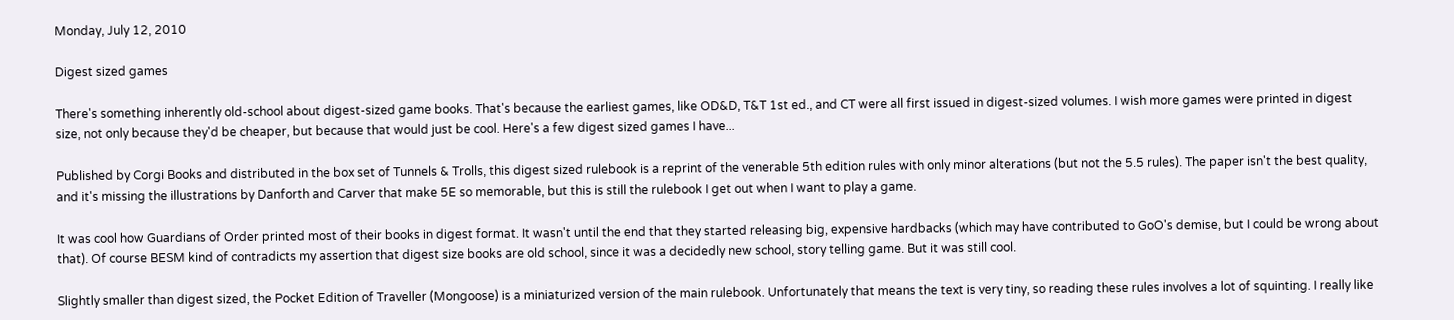Monday, July 12, 2010

Digest sized games

There's something inherently old-school about digest-sized game books. That's because the earliest games, like OD&D, T&T 1st ed., and CT were all first issued in digest-sized volumes. I wish more games were printed in digest size, not only because they'd be cheaper, but because that would just be cool. Here's a few digest sized games I have...

Published by Corgi Books and distributed in the box set of Tunnels & Trolls, this digest sized rulebook is a reprint of the venerable 5th edition rules with only minor alterations (but not the 5.5 rules). The paper isn't the best quality, and it's missing the illustrations by Danforth and Carver that make 5E so memorable, but this is still the rulebook I get out when I want to play a game.

It was cool how Guardians of Order printed most of their books in digest format. It wasn't until the end that they started releasing big, expensive hardbacks (which may have contributed to GoO's demise, but I could be wrong about that). Of course BESM kind of contradicts my assertion that digest size books are old school, since it was a decidedly new school, story telling game. But it was still cool.

Slightly smaller than digest sized, the Pocket Edition of Traveller (Mongoose) is a miniaturized version of the main rulebook. Unfortunately that means the text is very tiny, so reading these rules involves a lot of squinting. I really like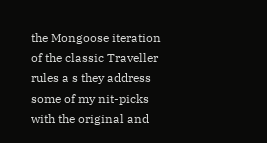the Mongoose iteration of the classic Traveller rules a s they address some of my nit-picks with the original and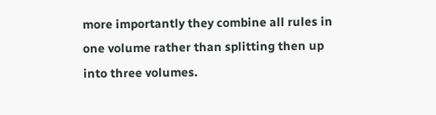more importantly they combine all rules in one volume rather than splitting then up into three volumes.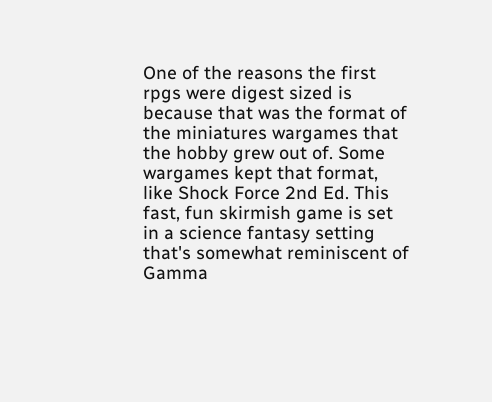One of the reasons the first rpgs were digest sized is because that was the format of the miniatures wargames that the hobby grew out of. Some wargames kept that format, like Shock Force 2nd Ed. This fast, fun skirmish game is set in a science fantasy setting that's somewhat reminiscent of Gamma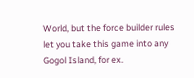World, but the force builder rules let you take this game into any Gogol Island, for ex.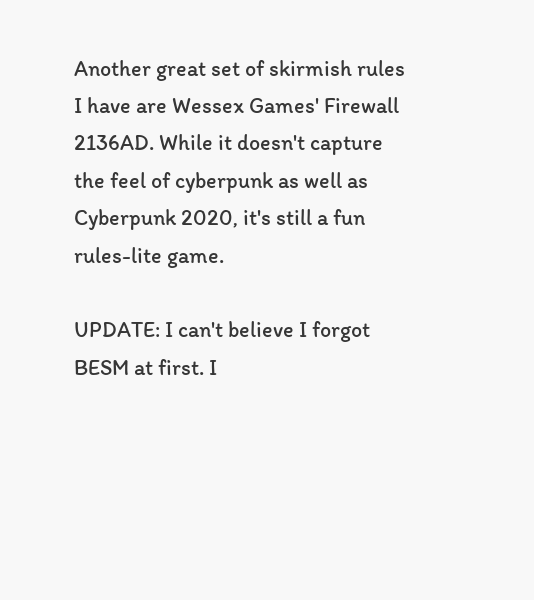Another great set of skirmish rules I have are Wessex Games' Firewall 2136AD. While it doesn't capture the feel of cyberpunk as well as Cyberpunk 2020, it's still a fun rules-lite game.

UPDATE: I can't believe I forgot BESM at first. I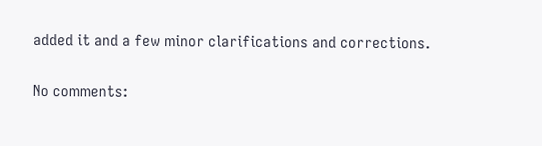added it and a few minor clarifications and corrections.

No comments: